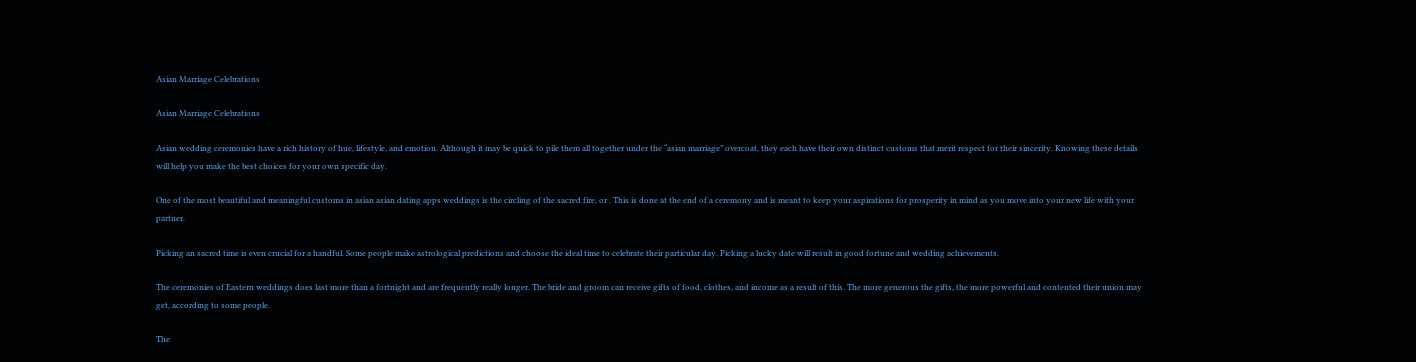Asian Marriage Celebrations

Asian Marriage Celebrations

Asian wedding ceremonies have a rich history of hue, lifestyle, and emotion. Although it may be quick to pile them all together under the “asian marriage” overcoat, they each have their own distinct customs that merit respect for their sincerity. Knowing these details will help you make the best choices for your own specific day.

One of the most beautiful and meaningful customs in asian asian dating apps weddings is the circling of the sacred fire, or . This is done at the end of a ceremony and is meant to keep your aspirations for prosperity in mind as you move into your new life with your partner.

Picking an sacred time is even crucial for a handful. Some people make astrological predictions and choose the ideal time to celebrate their particular day. Picking a lucky date will result in good fortune and wedding achievements.

The ceremonies of Eastern weddings does last more than a fortnight and are frequently really longer. The bride and groom can receive gifts of food, clothes, and income as a result of this. The more generous the gifts, the more powerful and contented their union may get, according to some people.

The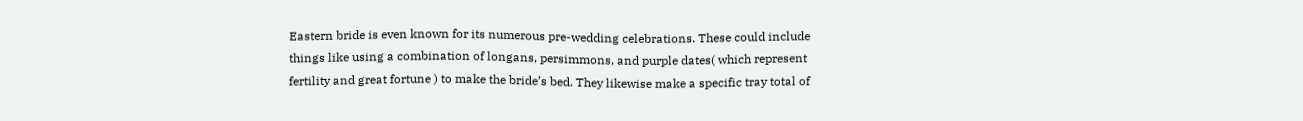Eastern bride is even known for its numerous pre-wedding celebrations. These could include things like using a combination of longans, persimmons, and purple dates( which represent fertility and great fortune ) to make the bride’s bed. They likewise make a specific tray total of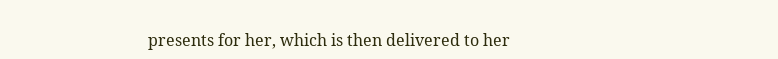presents for her, which is then delivered to her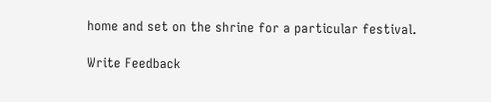home and set on the shrine for a particular festival.

Write Feedback